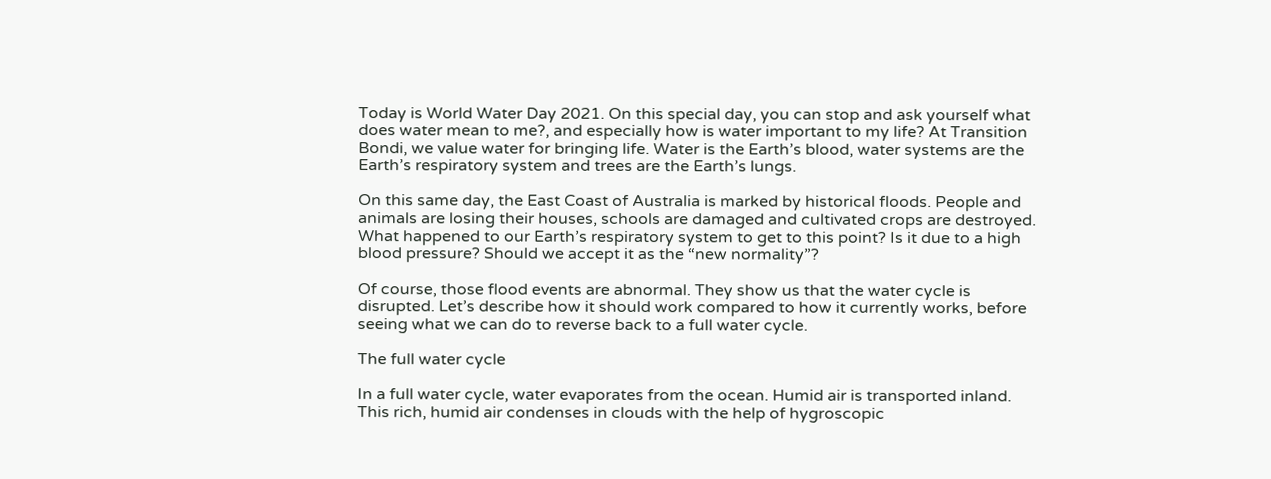Today is World Water Day 2021. On this special day, you can stop and ask yourself what does water mean to me?, and especially how is water important to my life? At Transition Bondi, we value water for bringing life. Water is the Earth’s blood, water systems are the Earth’s respiratory system and trees are the Earth’s lungs.

On this same day, the East Coast of Australia is marked by historical floods. People and animals are losing their houses, schools are damaged and cultivated crops are destroyed. What happened to our Earth’s respiratory system to get to this point? Is it due to a high blood pressure? Should we accept it as the “new normality”?

Of course, those flood events are abnormal. They show us that the water cycle is disrupted. Let’s describe how it should work compared to how it currently works, before seeing what we can do to reverse back to a full water cycle.

The full water cycle

In a full water cycle, water evaporates from the ocean. Humid air is transported inland. This rich, humid air condenses in clouds with the help of hygroscopic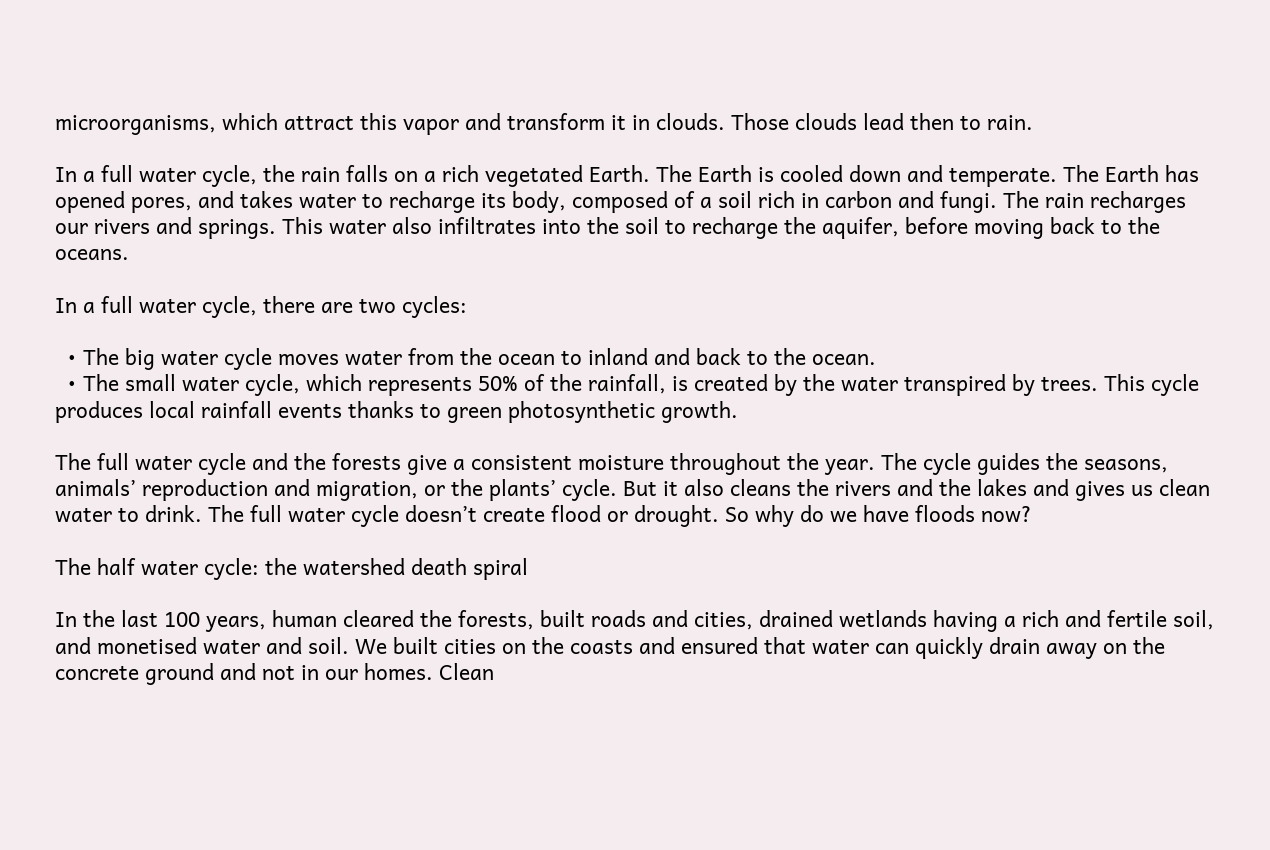microorganisms, which attract this vapor and transform it in clouds. Those clouds lead then to rain.

In a full water cycle, the rain falls on a rich vegetated Earth. The Earth is cooled down and temperate. The Earth has opened pores, and takes water to recharge its body, composed of a soil rich in carbon and fungi. The rain recharges our rivers and springs. This water also infiltrates into the soil to recharge the aquifer, before moving back to the oceans.

In a full water cycle, there are two cycles:

  • The big water cycle moves water from the ocean to inland and back to the ocean.
  • The small water cycle, which represents 50% of the rainfall, is created by the water transpired by trees. This cycle produces local rainfall events thanks to green photosynthetic growth.

The full water cycle and the forests give a consistent moisture throughout the year. The cycle guides the seasons, animals’ reproduction and migration, or the plants’ cycle. But it also cleans the rivers and the lakes and gives us clean water to drink. The full water cycle doesn’t create flood or drought. So why do we have floods now?

The half water cycle: the watershed death spiral

In the last 100 years, human cleared the forests, built roads and cities, drained wetlands having a rich and fertile soil, and monetised water and soil. We built cities on the coasts and ensured that water can quickly drain away on the concrete ground and not in our homes. Clean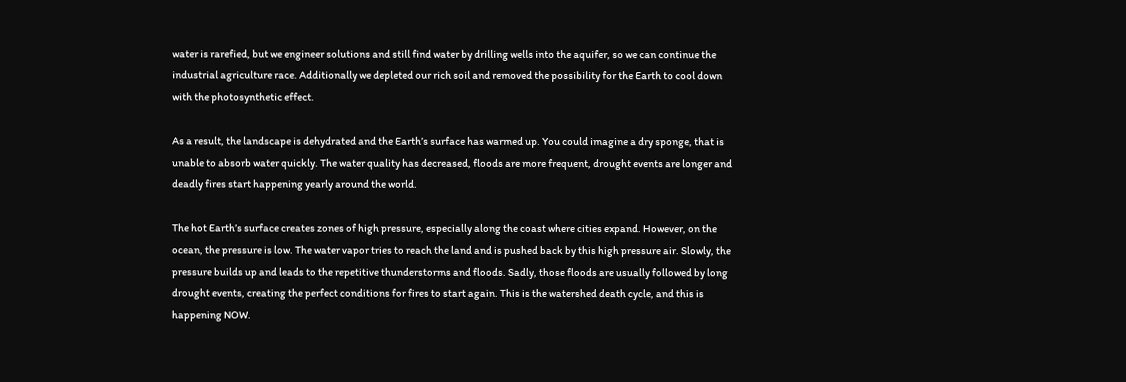water is rarefied, but we engineer solutions and still find water by drilling wells into the aquifer, so we can continue the industrial agriculture race. Additionally we depleted our rich soil and removed the possibility for the Earth to cool down with the photosynthetic effect.

As a result, the landscape is dehydrated and the Earth’s surface has warmed up. You could imagine a dry sponge, that is unable to absorb water quickly. The water quality has decreased, floods are more frequent, drought events are longer and deadly fires start happening yearly around the world.

The hot Earth’s surface creates zones of high pressure, especially along the coast where cities expand. However, on the ocean, the pressure is low. The water vapor tries to reach the land and is pushed back by this high pressure air. Slowly, the pressure builds up and leads to the repetitive thunderstorms and floods. Sadly, those floods are usually followed by long drought events, creating the perfect conditions for fires to start again. This is the watershed death cycle, and this is happening NOW.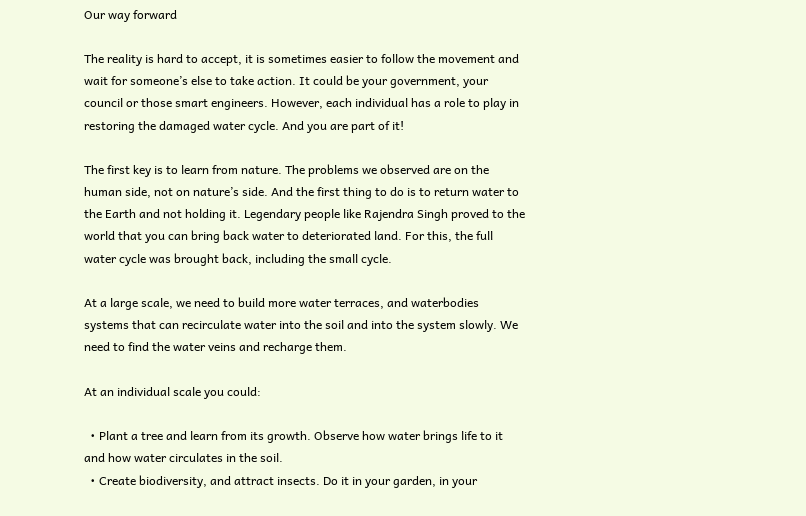Our way forward

The reality is hard to accept, it is sometimes easier to follow the movement and wait for someone’s else to take action. It could be your government, your council or those smart engineers. However, each individual has a role to play in restoring the damaged water cycle. And you are part of it!

The first key is to learn from nature. The problems we observed are on the human side, not on nature’s side. And the first thing to do is to return water to the Earth and not holding it. Legendary people like Rajendra Singh proved to the world that you can bring back water to deteriorated land. For this, the full water cycle was brought back, including the small cycle.

At a large scale, we need to build more water terraces, and waterbodies systems that can recirculate water into the soil and into the system slowly. We need to find the water veins and recharge them.

At an individual scale you could:

  • Plant a tree and learn from its growth. Observe how water brings life to it and how water circulates in the soil.
  • Create biodiversity, and attract insects. Do it in your garden, in your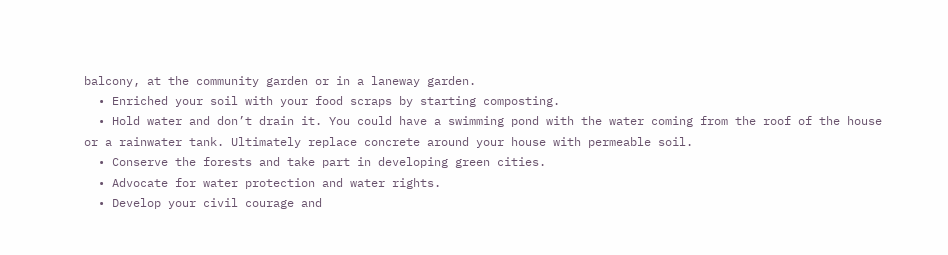balcony, at the community garden or in a laneway garden.
  • Enriched your soil with your food scraps by starting composting.
  • Hold water and don’t drain it. You could have a swimming pond with the water coming from the roof of the house or a rainwater tank. Ultimately replace concrete around your house with permeable soil.
  • Conserve the forests and take part in developing green cities.
  • Advocate for water protection and water rights.
  • Develop your civil courage and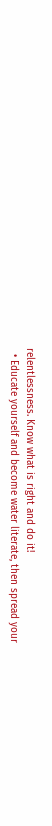relentlessness. Know what is right and do it!
  • Educate yourself and become water literate, then spread your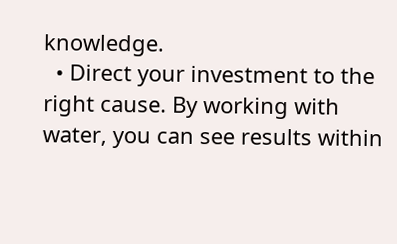knowledge.
  • Direct your investment to the right cause. By working with water, you can see results within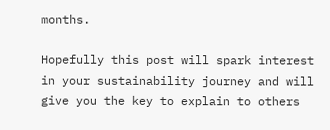months.

Hopefully this post will spark interest in your sustainability journey and will give you the key to explain to others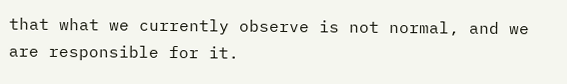that what we currently observe is not normal, and we are responsible for it.